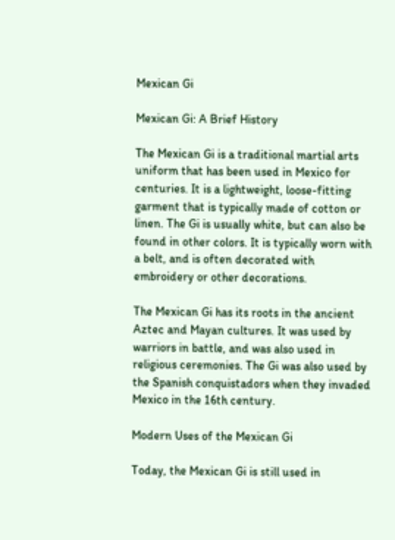Mexican Gi

Mexican Gi: A Brief History

The Mexican Gi is a traditional martial arts uniform that has been used in Mexico for centuries. It is a lightweight, loose-fitting garment that is typically made of cotton or linen. The Gi is usually white, but can also be found in other colors. It is typically worn with a belt, and is often decorated with embroidery or other decorations.

The Mexican Gi has its roots in the ancient Aztec and Mayan cultures. It was used by warriors in battle, and was also used in religious ceremonies. The Gi was also used by the Spanish conquistadors when they invaded Mexico in the 16th century.

Modern Uses of the Mexican Gi

Today, the Mexican Gi is still used in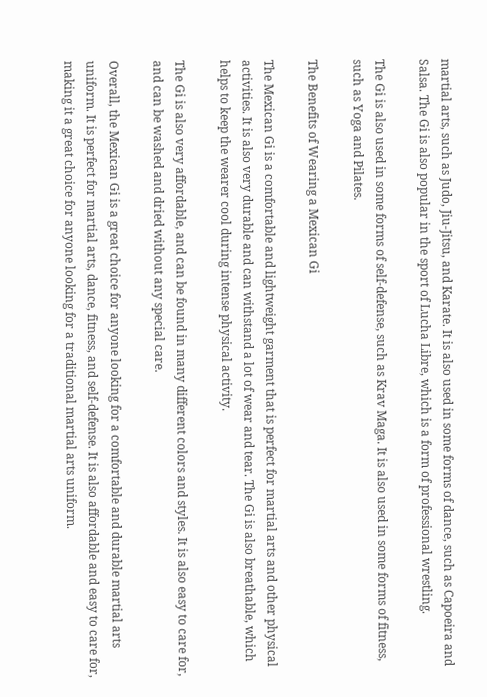martial arts, such as Judo, Jiu-Jitsu, and Karate. It is also used in some forms of dance, such as Capoeira and Salsa. The Gi is also popular in the sport of Lucha Libre, which is a form of professional wrestling.

The Gi is also used in some forms of self-defense, such as Krav Maga. It is also used in some forms of fitness, such as Yoga and Pilates.

The Benefits of Wearing a Mexican Gi

The Mexican Gi is a comfortable and lightweight garment that is perfect for martial arts and other physical activities. It is also very durable and can withstand a lot of wear and tear. The Gi is also breathable, which helps to keep the wearer cool during intense physical activity.

The Gi is also very affordable, and can be found in many different colors and styles. It is also easy to care for, and can be washed and dried without any special care.

Overall, the Mexican Gi is a great choice for anyone looking for a comfortable and durable martial arts uniform. It is perfect for martial arts, dance, fitness, and self-defense. It is also affordable and easy to care for, making it a great choice for anyone looking for a traditional martial arts uniform.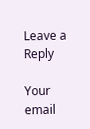Leave a Reply

Your email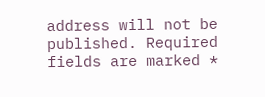address will not be published. Required fields are marked *